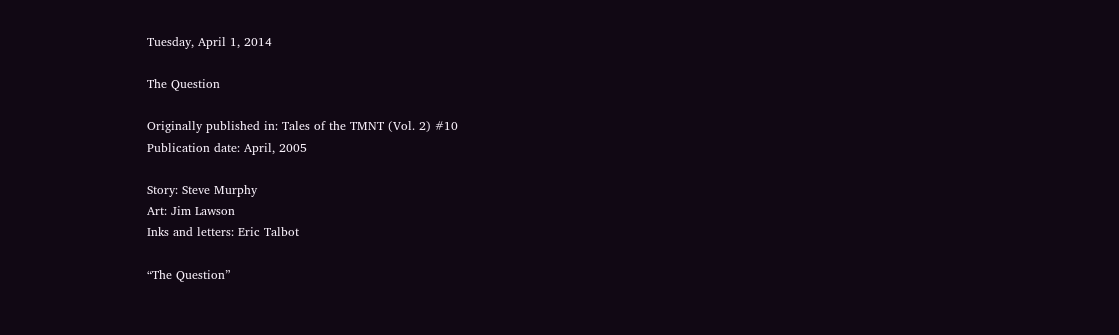Tuesday, April 1, 2014

The Question

Originally published in: Tales of the TMNT (Vol. 2) #10
Publication date: April, 2005

Story: Steve Murphy
Art: Jim Lawson
Inks and letters: Eric Talbot

“The Question”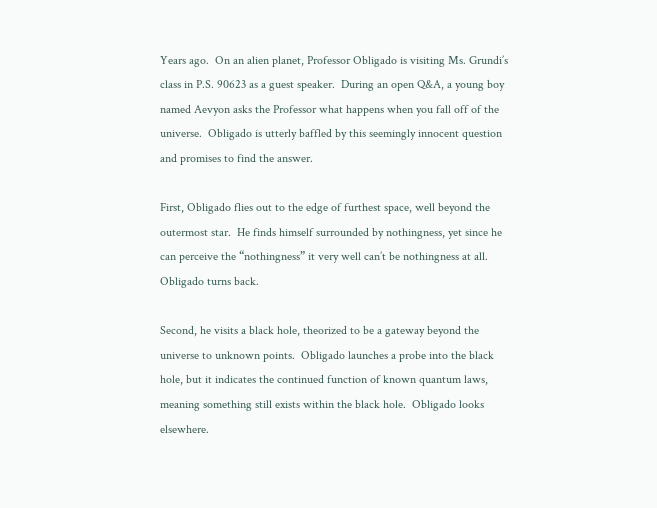Years ago.  On an alien planet, Professor Obligado is visiting Ms. Grundi’s class in P.S. 90623 as a guest speaker.  During an open Q&A, a young boy named Aevyon asks the Professor what happens when you fall off of the universe.  Obligado is utterly baffled by this seemingly innocent question and promises to find the answer.

First, Obligado flies out to the edge of furthest space, well beyond the outermost star.  He finds himself surrounded by nothingness, yet since he can perceive the “nothingness” it very well can’t be nothingness at all.  Obligado turns back.

Second, he visits a black hole, theorized to be a gateway beyond the universe to unknown points.  Obligado launches a probe into the black hole, but it indicates the continued function of known quantum laws, meaning something still exists within the black hole.  Obligado looks elsewhere.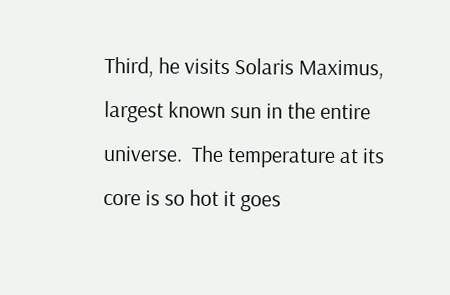Third, he visits Solaris Maximus, largest known sun in the entire universe.  The temperature at its core is so hot it goes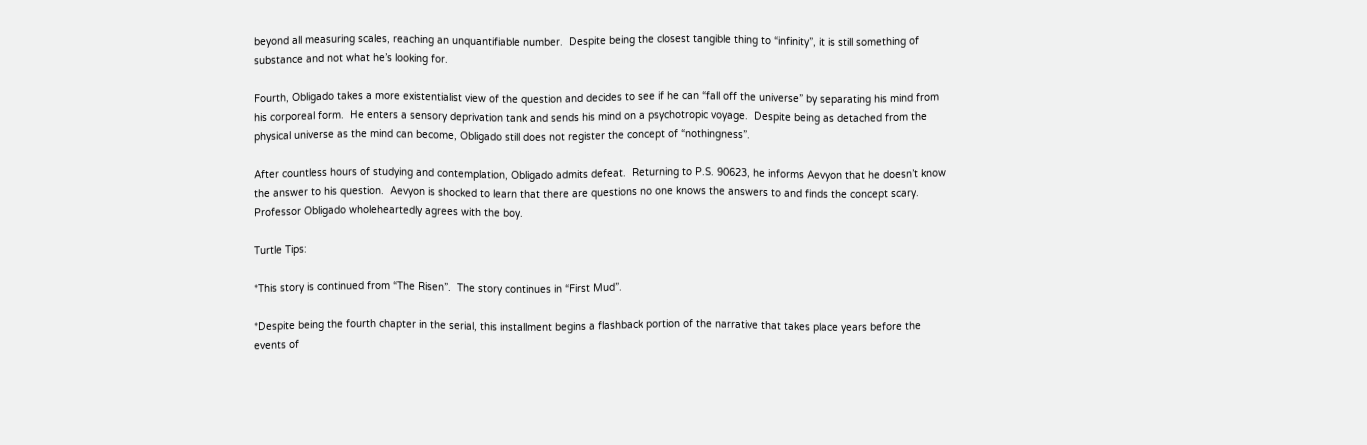beyond all measuring scales, reaching an unquantifiable number.  Despite being the closest tangible thing to “infinity”, it is still something of substance and not what he’s looking for.

Fourth, Obligado takes a more existentialist view of the question and decides to see if he can “fall off the universe” by separating his mind from his corporeal form.  He enters a sensory deprivation tank and sends his mind on a psychotropic voyage.  Despite being as detached from the physical universe as the mind can become, Obligado still does not register the concept of “nothingness”.

After countless hours of studying and contemplation, Obligado admits defeat.  Returning to P.S. 90623, he informs Aevyon that he doesn’t know the answer to his question.  Aevyon is shocked to learn that there are questions no one knows the answers to and finds the concept scary.  Professor Obligado wholeheartedly agrees with the boy.

Turtle Tips:

*This story is continued from “The Risen”.  The story continues in “First Mud”.

*Despite being the fourth chapter in the serial, this installment begins a flashback portion of the narrative that takes place years before the events of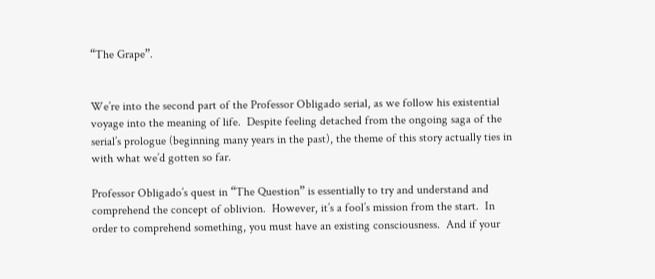“The Grape”.


We’re into the second part of the Professor Obligado serial, as we follow his existential voyage into the meaning of life.  Despite feeling detached from the ongoing saga of the serial’s prologue (beginning many years in the past), the theme of this story actually ties in with what we’d gotten so far.

Professor Obligado’s quest in “The Question” is essentially to try and understand and comprehend the concept of oblivion.  However, it’s a fool’s mission from the start.  In order to comprehend something, you must have an existing consciousness.  And if your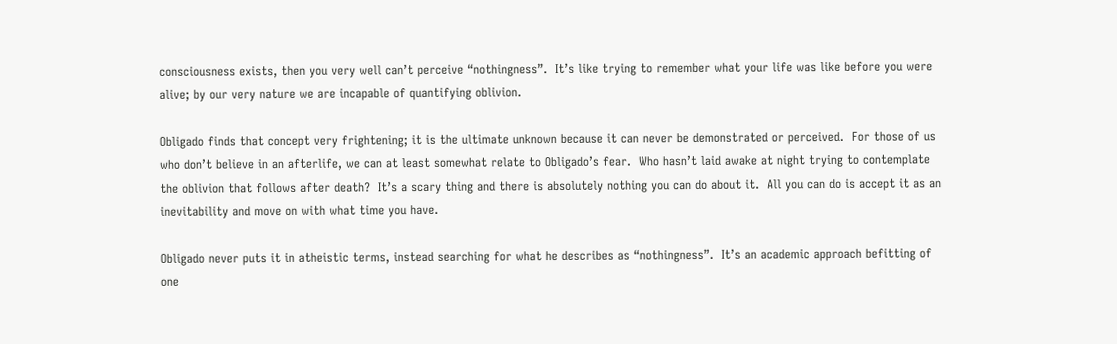consciousness exists, then you very well can’t perceive “nothingness”.  It’s like trying to remember what your life was like before you were alive; by our very nature we are incapable of quantifying oblivion.

Obligado finds that concept very frightening; it is the ultimate unknown because it can never be demonstrated or perceived.  For those of us who don’t believe in an afterlife, we can at least somewhat relate to Obligado’s fear.  Who hasn’t laid awake at night trying to contemplate the oblivion that follows after death?  It’s a scary thing and there is absolutely nothing you can do about it.  All you can do is accept it as an inevitability and move on with what time you have.

Obligado never puts it in atheistic terms, instead searching for what he describes as “nothingness”.  It’s an academic approach befitting of one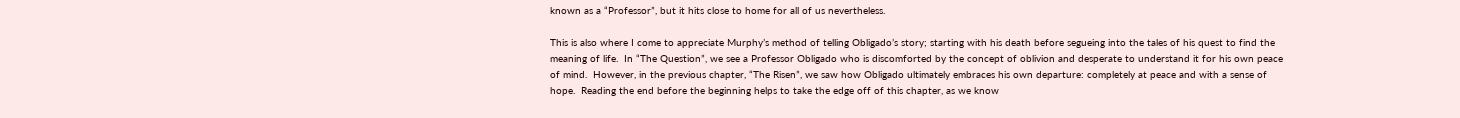known as a “Professor”, but it hits close to home for all of us nevertheless.

This is also where I come to appreciate Murphy’s method of telling Obligado’s story; starting with his death before segueing into the tales of his quest to find the meaning of life.  In “The Question”, we see a Professor Obligado who is discomforted by the concept of oblivion and desperate to understand it for his own peace of mind.  However, in the previous chapter, “The Risen”, we saw how Obligado ultimately embraces his own departure: completely at peace and with a sense of hope.  Reading the end before the beginning helps to take the edge off of this chapter, as we know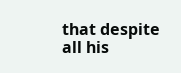that despite all his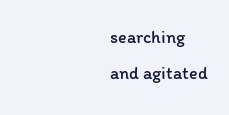searching and agitated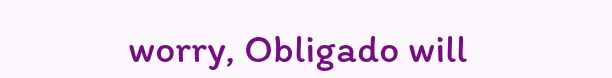worry, Obligado will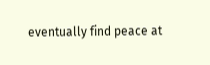eventually find peace at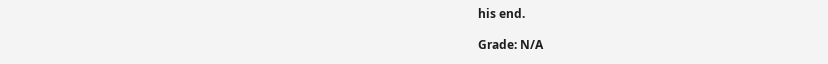his end.

Grade: N/A